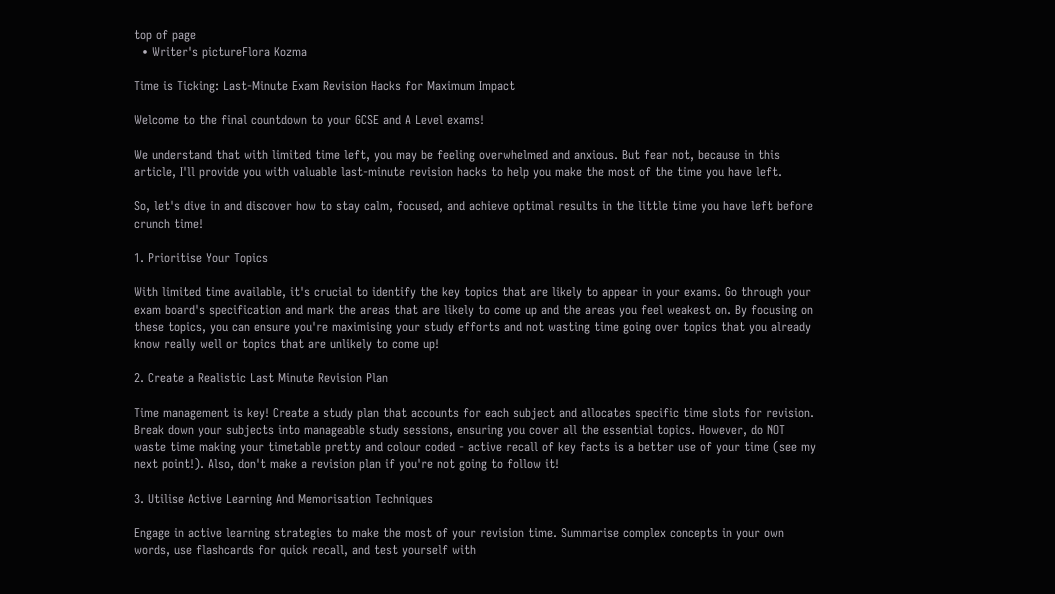top of page
  • Writer's pictureFlora Kozma

Time is Ticking: Last-Minute Exam Revision Hacks for Maximum Impact

Welcome to the final countdown to your GCSE and A Level exams!

We understand that with limited time left, you may be feeling overwhelmed and anxious. But fear not, because in this article, I'll provide you with valuable last-minute revision hacks to help you make the most of the time you have left.

So, let's dive in and discover how to stay calm, focused, and achieve optimal results in the little time you have left before crunch time!

1. Prioritise Your Topics

With limited time available, it's crucial to identify the key topics that are likely to appear in your exams. Go through your exam board's specification and mark the areas that are likely to come up and the areas you feel weakest on. By focusing on these topics, you can ensure you're maximising your study efforts and not wasting time going over topics that you already know really well or topics that are unlikely to come up!

2. Create a Realistic Last Minute Revision Plan

Time management is key! Create a study plan that accounts for each subject and allocates specific time slots for revision. Break down your subjects into manageable study sessions, ensuring you cover all the essential topics. However, do NOT waste time making your timetable pretty and colour coded - active recall of key facts is a better use of your time (see my next point!). Also, don't make a revision plan if you're not going to follow it!

3. Utilise Active Learning And Memorisation Techniques

Engage in active learning strategies to make the most of your revision time. Summarise complex concepts in your own words, use flashcards for quick recall, and test yourself with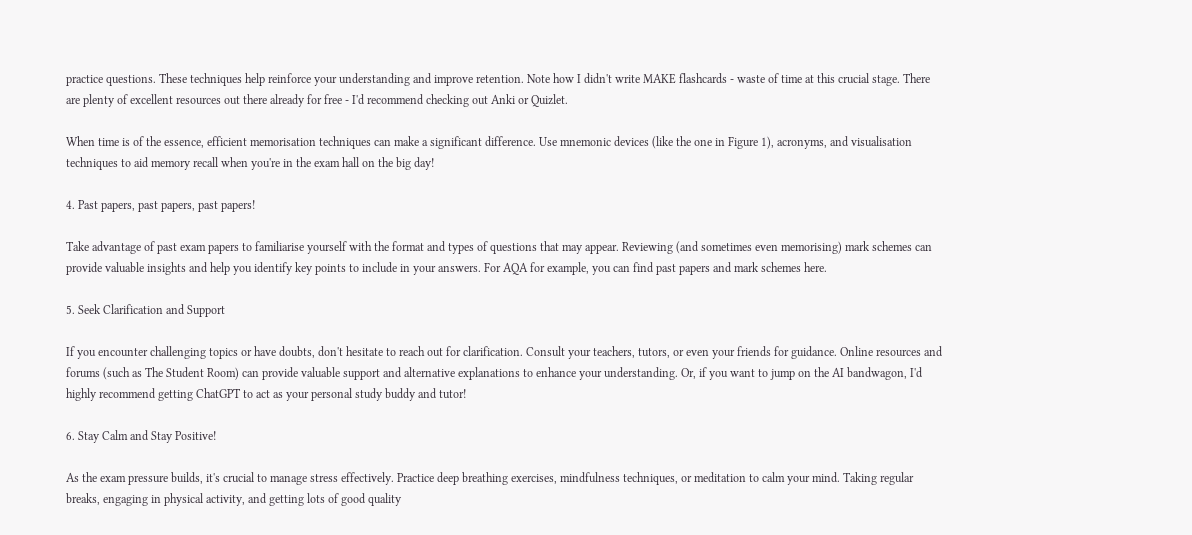practice questions. These techniques help reinforce your understanding and improve retention. Note how I didn't write MAKE flashcards - waste of time at this crucial stage. There are plenty of excellent resources out there already for free - I'd recommend checking out Anki or Quizlet.

When time is of the essence, efficient memorisation techniques can make a significant difference. Use mnemonic devices (like the one in Figure 1), acronyms, and visualisation techniques to aid memory recall when you're in the exam hall on the big day!

4. Past papers, past papers, past papers!

Take advantage of past exam papers to familiarise yourself with the format and types of questions that may appear. Reviewing (and sometimes even memorising) mark schemes can provide valuable insights and help you identify key points to include in your answers. For AQA for example, you can find past papers and mark schemes here.

5. Seek Clarification and Support

If you encounter challenging topics or have doubts, don't hesitate to reach out for clarification. Consult your teachers, tutors, or even your friends for guidance. Online resources and forums (such as The Student Room) can provide valuable support and alternative explanations to enhance your understanding. Or, if you want to jump on the AI bandwagon, I'd highly recommend getting ChatGPT to act as your personal study buddy and tutor!

6. Stay Calm and Stay Positive!

As the exam pressure builds, it's crucial to manage stress effectively. Practice deep breathing exercises, mindfulness techniques, or meditation to calm your mind. Taking regular breaks, engaging in physical activity, and getting lots of good quality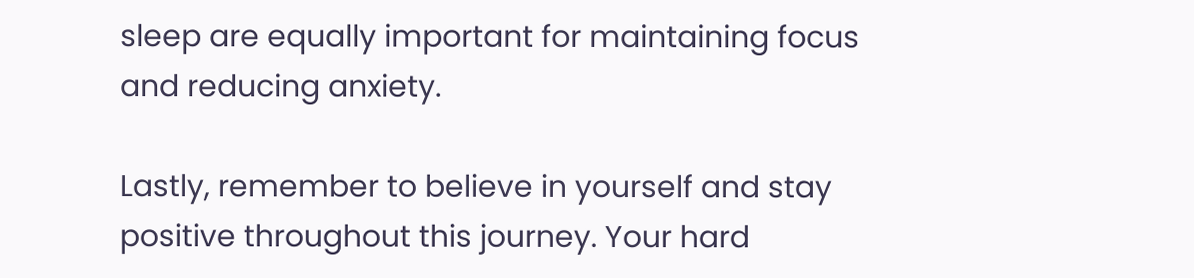sleep are equally important for maintaining focus and reducing anxiety.

Lastly, remember to believe in yourself and stay positive throughout this journey. Your hard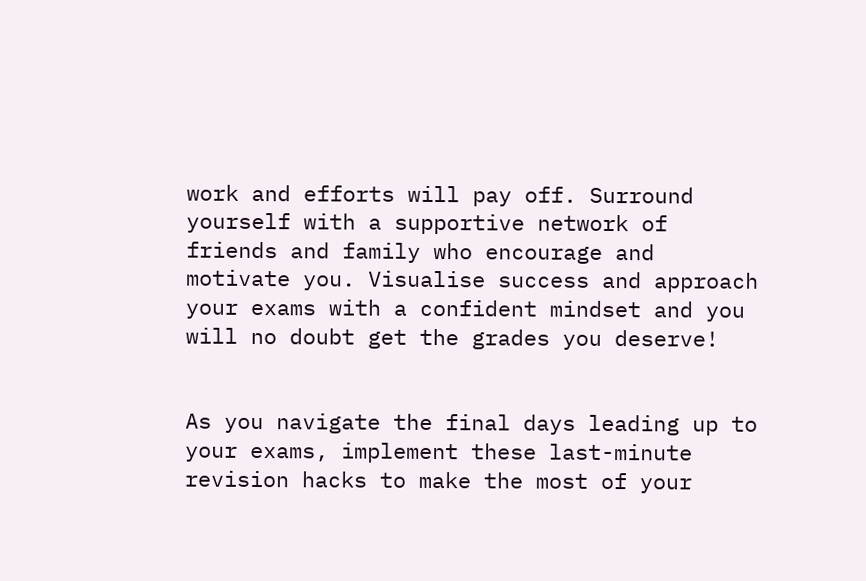work and efforts will pay off. Surround yourself with a supportive network of friends and family who encourage and motivate you. Visualise success and approach your exams with a confident mindset and you will no doubt get the grades you deserve!


As you navigate the final days leading up to your exams, implement these last-minute revision hacks to make the most of your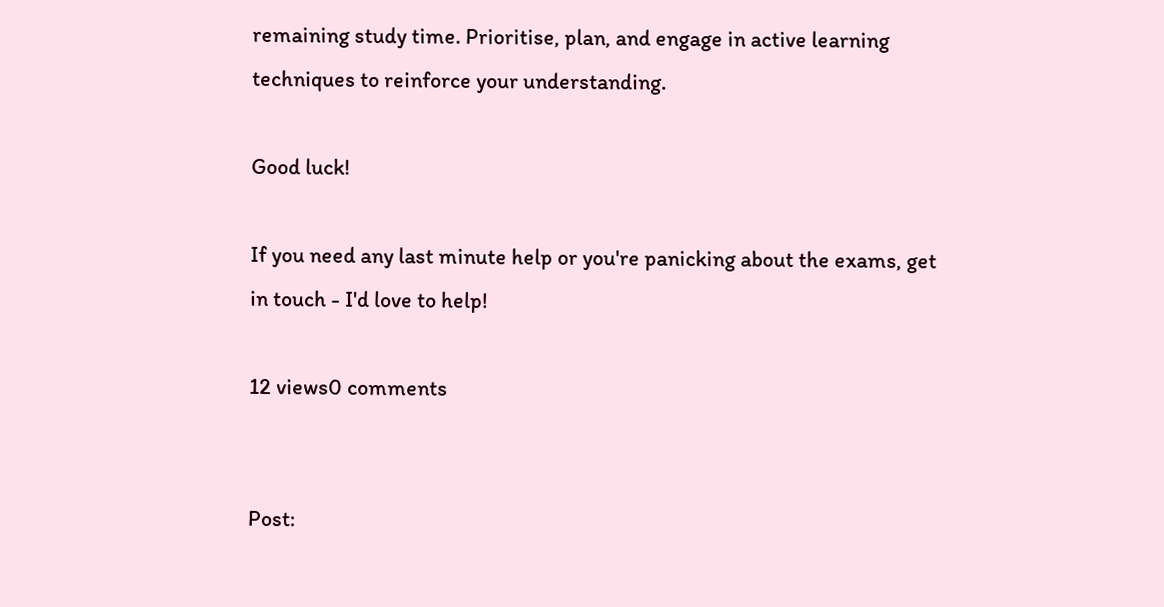remaining study time. Prioritise, plan, and engage in active learning techniques to reinforce your understanding.

Good luck!

If you need any last minute help or you're panicking about the exams, get in touch - I'd love to help!

12 views0 comments


Post: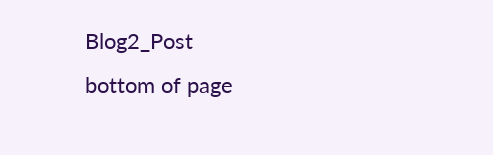Blog2_Post
bottom of page